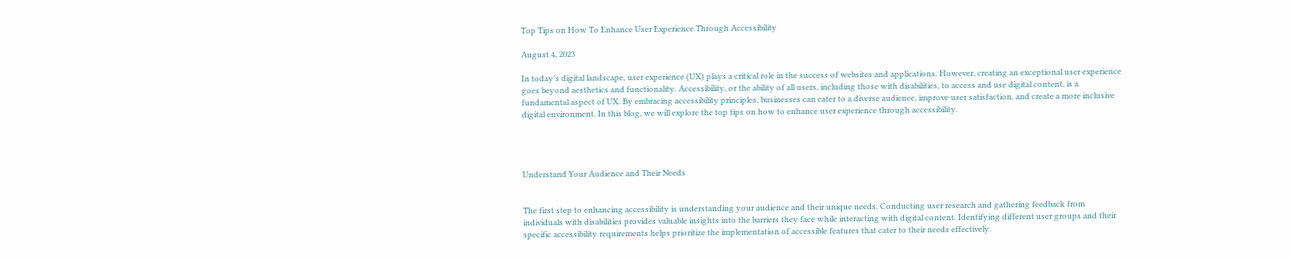Top Tips on How To Enhance User Experience Through Accessibility

August 4, 2023

In today’s digital landscape, user experience (UX) plays a critical role in the success of websites and applications. However, creating an exceptional user experience goes beyond aesthetics and functionality. Accessibility, or the ability of all users, including those with disabilities, to access and use digital content, is a fundamental aspect of UX. By embracing accessibility principles, businesses can cater to a diverse audience, improve user satisfaction, and create a more inclusive digital environment. In this blog, we will explore the top tips on how to enhance user experience through accessibility.




Understand Your Audience and Their Needs


The first step to enhancing accessibility is understanding your audience and their unique needs. Conducting user research and gathering feedback from individuals with disabilities provides valuable insights into the barriers they face while interacting with digital content. Identifying different user groups and their specific accessibility requirements helps prioritize the implementation of accessible features that cater to their needs effectively.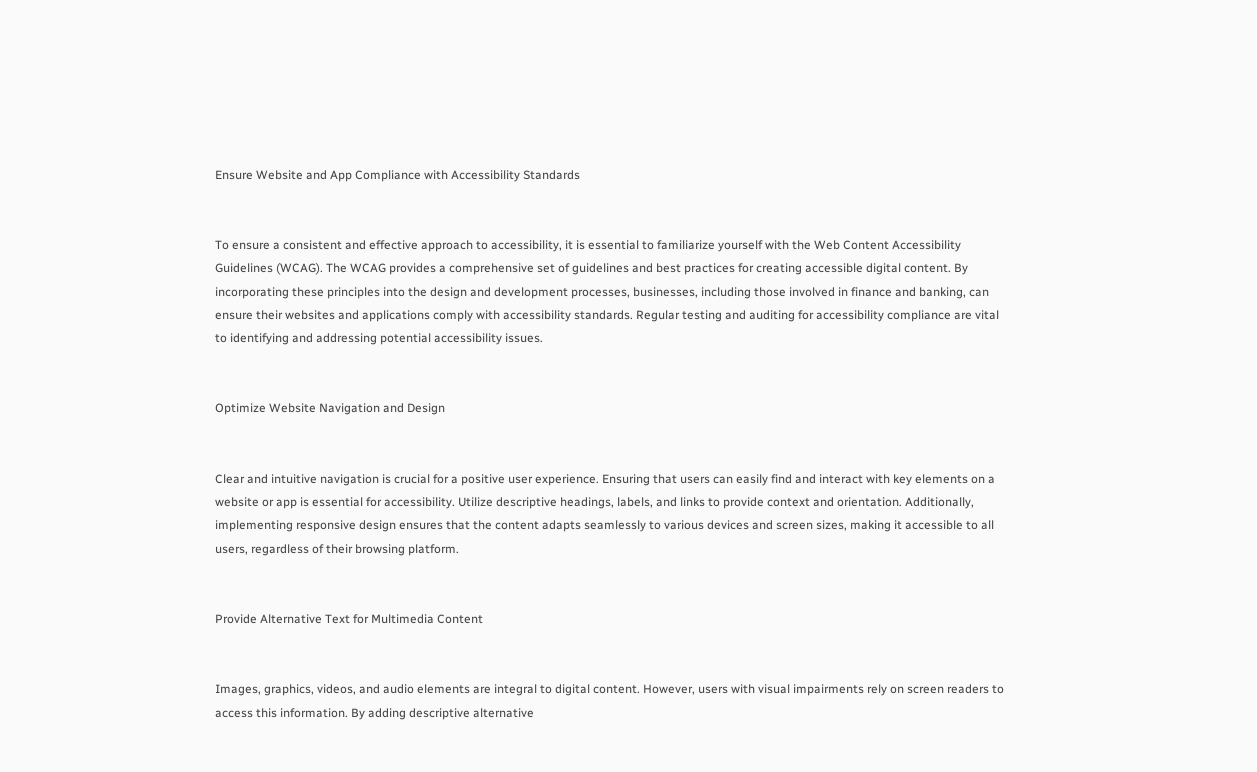Ensure Website and App Compliance with Accessibility Standards


To ensure a consistent and effective approach to accessibility, it is essential to familiarize yourself with the Web Content Accessibility Guidelines (WCAG). The WCAG provides a comprehensive set of guidelines and best practices for creating accessible digital content. By incorporating these principles into the design and development processes, businesses, including those involved in finance and banking, can ensure their websites and applications comply with accessibility standards. Regular testing and auditing for accessibility compliance are vital to identifying and addressing potential accessibility issues.


Optimize Website Navigation and Design


Clear and intuitive navigation is crucial for a positive user experience. Ensuring that users can easily find and interact with key elements on a website or app is essential for accessibility. Utilize descriptive headings, labels, and links to provide context and orientation. Additionally, implementing responsive design ensures that the content adapts seamlessly to various devices and screen sizes, making it accessible to all users, regardless of their browsing platform.


Provide Alternative Text for Multimedia Content


Images, graphics, videos, and audio elements are integral to digital content. However, users with visual impairments rely on screen readers to access this information. By adding descriptive alternative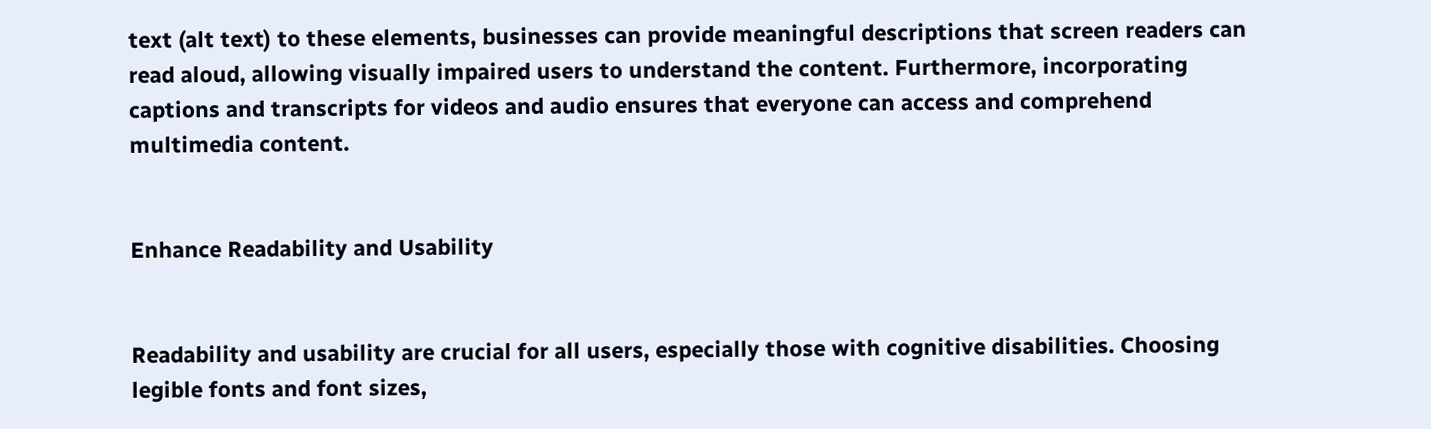text (alt text) to these elements, businesses can provide meaningful descriptions that screen readers can read aloud, allowing visually impaired users to understand the content. Furthermore, incorporating captions and transcripts for videos and audio ensures that everyone can access and comprehend multimedia content.


Enhance Readability and Usability


Readability and usability are crucial for all users, especially those with cognitive disabilities. Choosing legible fonts and font sizes,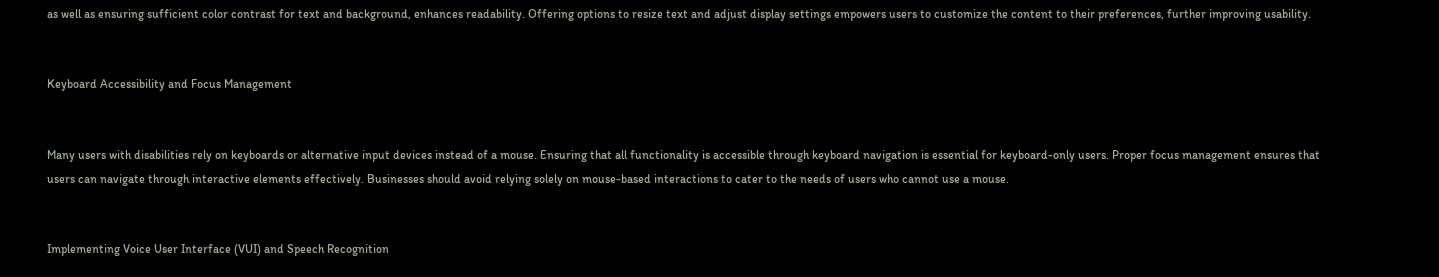as well as ensuring sufficient color contrast for text and background, enhances readability. Offering options to resize text and adjust display settings empowers users to customize the content to their preferences, further improving usability.


Keyboard Accessibility and Focus Management


Many users with disabilities rely on keyboards or alternative input devices instead of a mouse. Ensuring that all functionality is accessible through keyboard navigation is essential for keyboard-only users. Proper focus management ensures that users can navigate through interactive elements effectively. Businesses should avoid relying solely on mouse-based interactions to cater to the needs of users who cannot use a mouse.


Implementing Voice User Interface (VUI) and Speech Recognition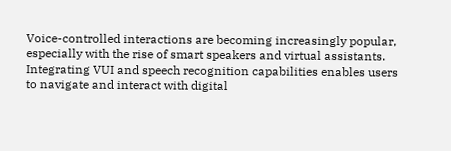Voice-controlled interactions are becoming increasingly popular, especially with the rise of smart speakers and virtual assistants. Integrating VUI and speech recognition capabilities enables users to navigate and interact with digital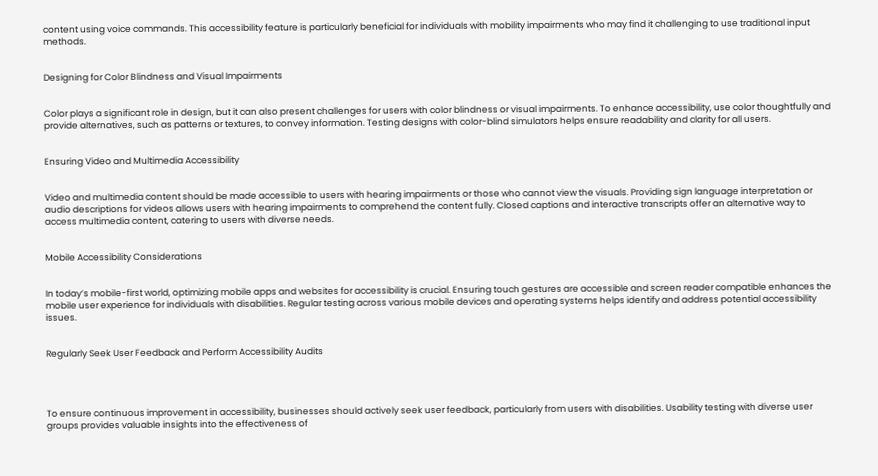content using voice commands. This accessibility feature is particularly beneficial for individuals with mobility impairments who may find it challenging to use traditional input methods.


Designing for Color Blindness and Visual Impairments


Color plays a significant role in design, but it can also present challenges for users with color blindness or visual impairments. To enhance accessibility, use color thoughtfully and provide alternatives, such as patterns or textures, to convey information. Testing designs with color-blind simulators helps ensure readability and clarity for all users.


Ensuring Video and Multimedia Accessibility


Video and multimedia content should be made accessible to users with hearing impairments or those who cannot view the visuals. Providing sign language interpretation or audio descriptions for videos allows users with hearing impairments to comprehend the content fully. Closed captions and interactive transcripts offer an alternative way to access multimedia content, catering to users with diverse needs.


Mobile Accessibility Considerations


In today’s mobile-first world, optimizing mobile apps and websites for accessibility is crucial. Ensuring touch gestures are accessible and screen reader compatible enhances the mobile user experience for individuals with disabilities. Regular testing across various mobile devices and operating systems helps identify and address potential accessibility issues.


Regularly Seek User Feedback and Perform Accessibility Audits




To ensure continuous improvement in accessibility, businesses should actively seek user feedback, particularly from users with disabilities. Usability testing with diverse user groups provides valuable insights into the effectiveness of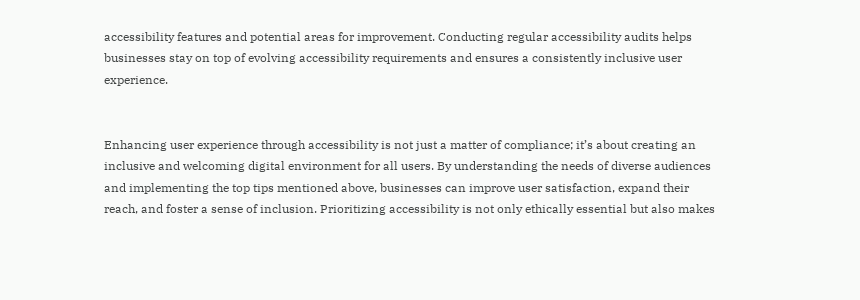accessibility features and potential areas for improvement. Conducting regular accessibility audits helps businesses stay on top of evolving accessibility requirements and ensures a consistently inclusive user experience.


Enhancing user experience through accessibility is not just a matter of compliance; it’s about creating an inclusive and welcoming digital environment for all users. By understanding the needs of diverse audiences and implementing the top tips mentioned above, businesses can improve user satisfaction, expand their reach, and foster a sense of inclusion. Prioritizing accessibility is not only ethically essential but also makes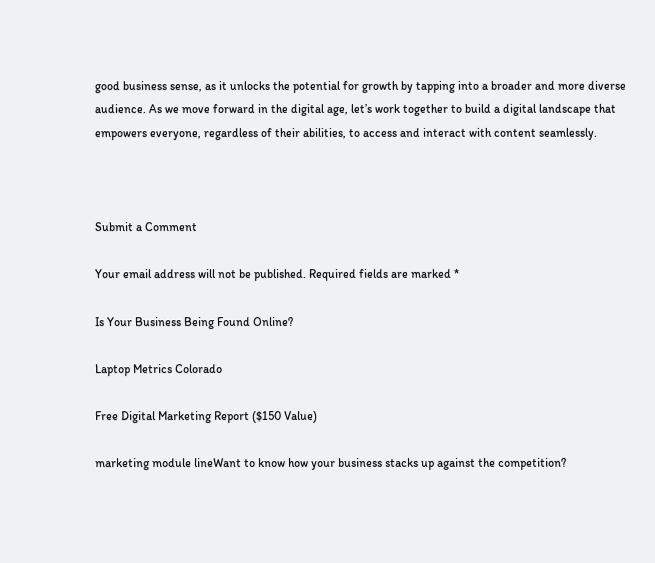good business sense, as it unlocks the potential for growth by tapping into a broader and more diverse audience. As we move forward in the digital age, let’s work together to build a digital landscape that empowers everyone, regardless of their abilities, to access and interact with content seamlessly.



Submit a Comment

Your email address will not be published. Required fields are marked *

Is Your Business Being Found Online?

Laptop Metrics Colorado

Free Digital Marketing Report ($150 Value)

marketing module lineWant to know how your business stacks up against the competition?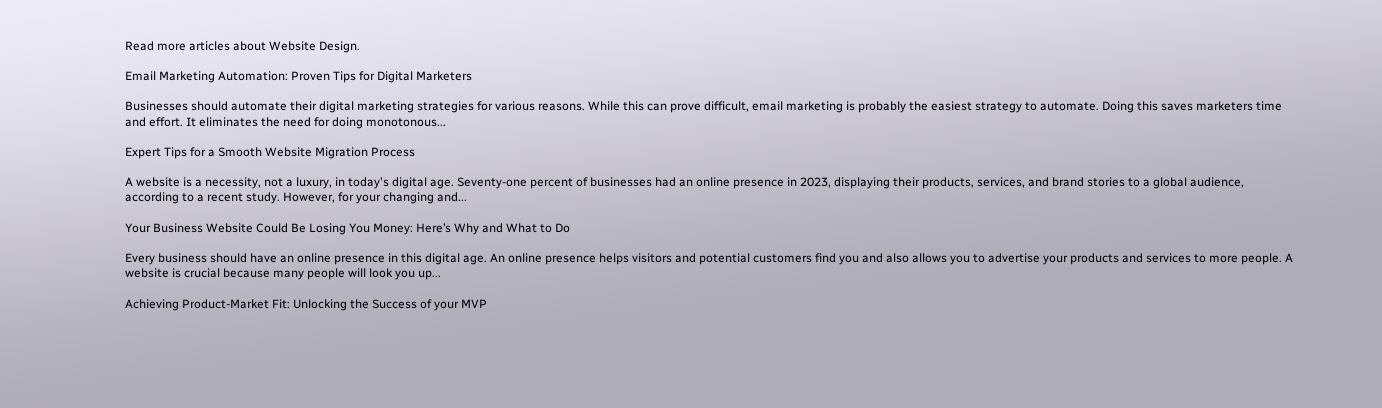Read more articles about Website Design.

Email Marketing Automation: Proven Tips for Digital Marketers

Businesses should automate their digital marketing strategies for various reasons. While this can prove difficult, email marketing is probably the easiest strategy to automate. Doing this saves marketers time and effort. It eliminates the need for doing monotonous...

Expert Tips for a Smooth Website Migration Process

A website is a necessity, not a luxury, in today's digital age. Seventy-one percent of businesses had an online presence in 2023, displaying their products, services, and brand stories to a global audience, according to a recent study. However, for your changing and...

Your Business Website Could Be Losing You Money: Here’s Why and What to Do

Every business should have an online presence in this digital age. An online presence helps visitors and potential customers find you and also allows you to advertise your products and services to more people. A website is crucial because many people will look you up...

Achieving Product-Market Fit: Unlocking the Success of your MVP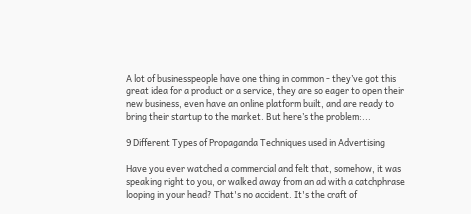A lot of businesspeople have one thing in common - they’ve got this great idea for a product or a service, they are so eager to open their new business, even have an online platform built, and are ready to bring their startup to the market. But here’s the problem:...

9 Different Types of Propaganda Techniques used in Advertising

Have you ever watched a commercial and felt that, somehow, it was speaking right to you, or walked away from an ad with a catchphrase looping in your head? That's no accident. It's the craft of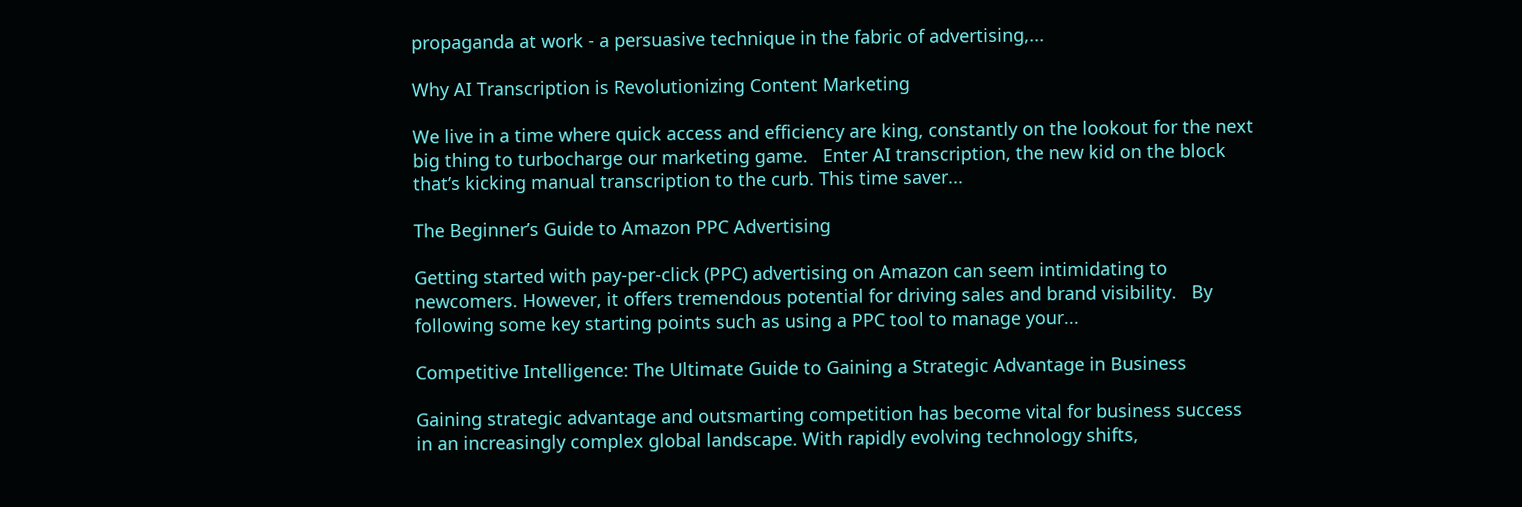propaganda at work - a persuasive technique in the fabric of advertising,...

Why AI Transcription is Revolutionizing Content Marketing

We live in a time where quick access and efficiency are king, constantly on the lookout for the next big thing to turbocharge our marketing game.   Enter AI transcription, the new kid on the block that’s kicking manual transcription to the curb. This time saver...

The Beginner’s Guide to Amazon PPC Advertising

Getting started with pay-per-click (PPC) advertising on Amazon can seem intimidating to newcomers. However, it offers tremendous potential for driving sales and brand visibility.   By following some key starting points such as using a PPC tool to manage your...

Competitive Intelligence: The Ultimate Guide to Gaining a Strategic Advantage in Business

Gaining strategic advantage and outsmarting competition has become vital for business success in an increasingly complex global landscape. With rapidly evolving technology shifts,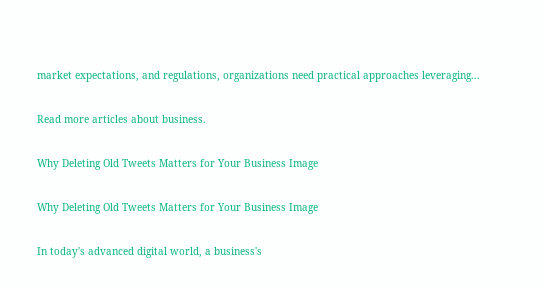market expectations, and regulations, organizations need practical approaches leveraging...

Read more articles about business.

Why Deleting Old Tweets Matters for Your Business Image

Why Deleting Old Tweets Matters for Your Business Image

In today's advanced digital world, a business's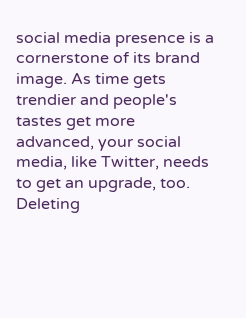social media presence is a cornerstone of its brand image. As time gets trendier and people's tastes get more advanced, your social media, like Twitter, needs to get an upgrade, too.     Deleting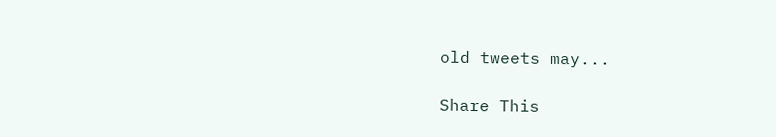old tweets may...

Share This